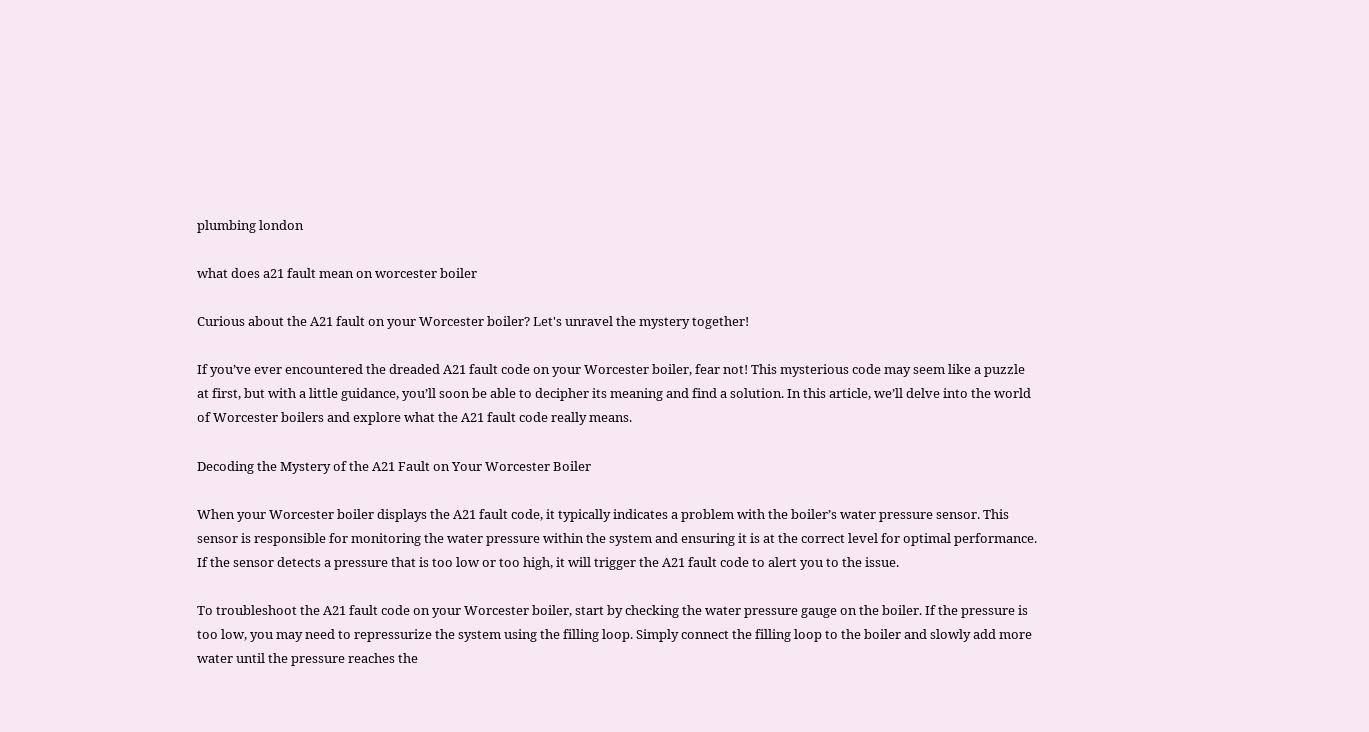plumbing london

what does a21 fault mean on worcester boiler

Curious about the A21 fault on your Worcester boiler? Let's unravel the mystery together!

If you’ve ever encountered the dreaded A21 fault code on your Worcester boiler, fear not! This mysterious code may seem like a puzzle at first, but with a little guidance, you’ll soon be able to decipher its meaning and find a solution. In this article, we’ll delve into the world of Worcester boilers and explore what the A21 fault code really means.

Decoding the Mystery of the A21 Fault on Your Worcester Boiler

When your Worcester boiler displays the A21 fault code, it typically indicates a problem with the boiler’s water pressure sensor. This sensor is responsible for monitoring the water pressure within the system and ensuring it is at the correct level for optimal performance. If the sensor detects a pressure that is too low or too high, it will trigger the A21 fault code to alert you to the issue.

To troubleshoot the A21 fault code on your Worcester boiler, start by checking the water pressure gauge on the boiler. If the pressure is too low, you may need to repressurize the system using the filling loop. Simply connect the filling loop to the boiler and slowly add more water until the pressure reaches the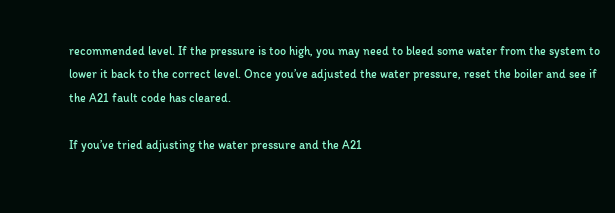recommended level. If the pressure is too high, you may need to bleed some water from the system to lower it back to the correct level. Once you’ve adjusted the water pressure, reset the boiler and see if the A21 fault code has cleared.

If you’ve tried adjusting the water pressure and the A21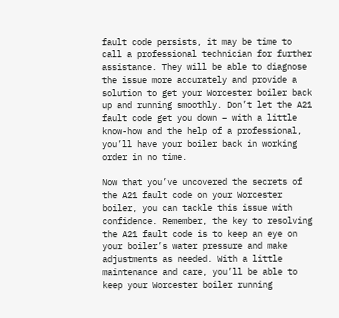fault code persists, it may be time to call a professional technician for further assistance. They will be able to diagnose the issue more accurately and provide a solution to get your Worcester boiler back up and running smoothly. Don’t let the A21 fault code get you down – with a little know-how and the help of a professional, you’ll have your boiler back in working order in no time.

Now that you’ve uncovered the secrets of the A21 fault code on your Worcester boiler, you can tackle this issue with confidence. Remember, the key to resolving the A21 fault code is to keep an eye on your boiler’s water pressure and make adjustments as needed. With a little maintenance and care, you’ll be able to keep your Worcester boiler running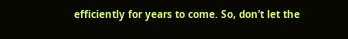efficiently for years to come. So, don’t let the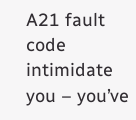A21 fault code intimidate you – you’ve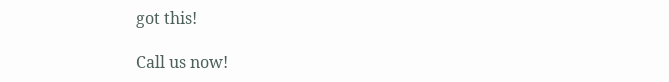got this!

Call us now!